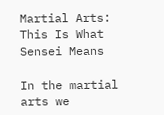Martial Arts: This Is What Sensei Means

In the martial arts we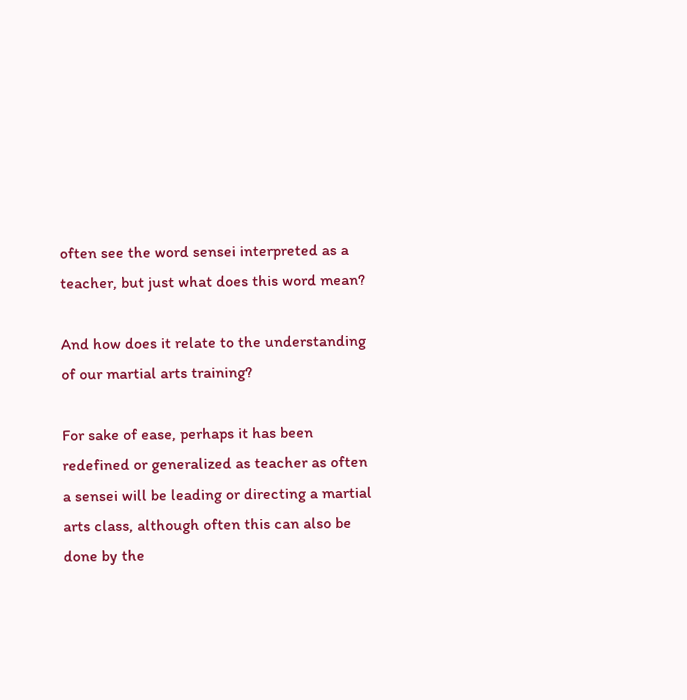often see the word sensei interpreted as a teacher, but just what does this word mean?

And how does it relate to the understanding of our martial arts training?

For sake of ease, perhaps it has been redefined or generalized as teacher as often a sensei will be leading or directing a martial arts class, although often this can also be done by the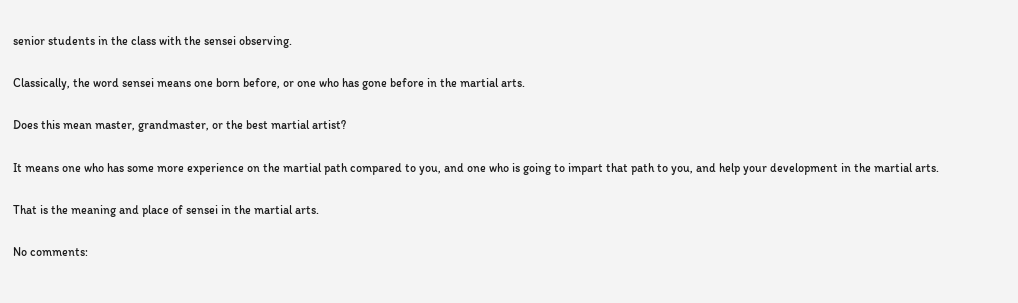senior students in the class with the sensei observing.

Classically, the word sensei means one born before, or one who has gone before in the martial arts.

Does this mean master, grandmaster, or the best martial artist?

It means one who has some more experience on the martial path compared to you, and one who is going to impart that path to you, and help your development in the martial arts.

That is the meaning and place of sensei in the martial arts.

No comments: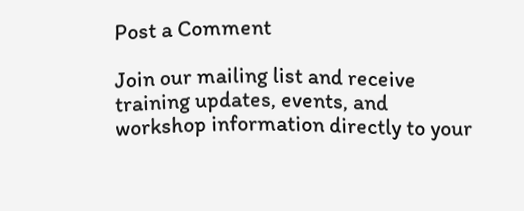Post a Comment

Join our mailing list and receive training updates, events, and workshop information directly to your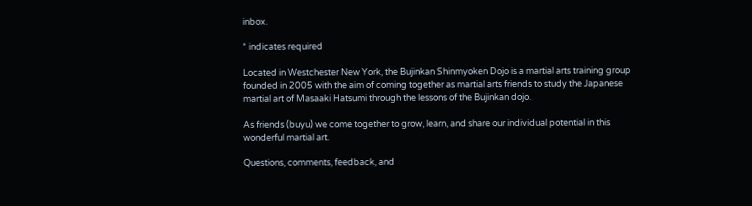inbox.

* indicates required

Located in Westchester New York, the Bujinkan Shinmyoken Dojo is a martial arts training group founded in 2005 with the aim of coming together as martial arts friends to study the Japanese martial art of Masaaki Hatsumi through the lessons of the Bujinkan dojo.

As friends (buyu) we come together to grow, learn, and share our individual potential in this wonderful martial art.

Questions, comments, feedback, and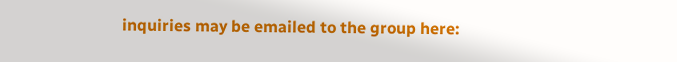inquiries may be emailed to the group here: